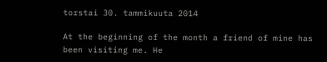torstai 30. tammikuuta 2014

At the beginning of the month a friend of mine has been visiting me. He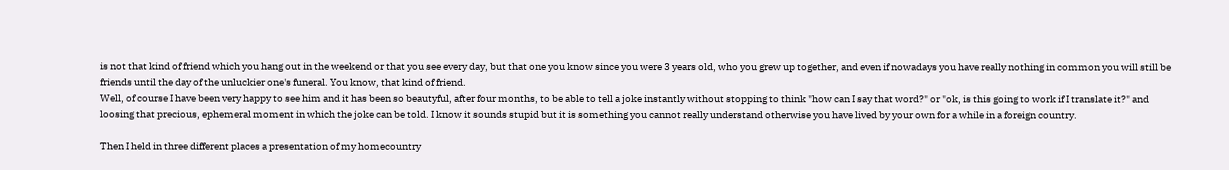is not that kind of friend which you hang out in the weekend or that you see every day, but that one you know since you were 3 years old, who you grew up together, and even if nowadays you have really nothing in common you will still be friends until the day of the unluckier one's funeral. You know, that kind of friend.
Well, of course I have been very happy to see him and it has been so beautyful, after four months, to be able to tell a joke instantly without stopping to think "how can I say that word?" or "ok, is this going to work if I translate it?" and loosing that precious, ephemeral moment in which the joke can be told. I know it sounds stupid but it is something you cannot really understand otherwise you have lived by your own for a while in a foreign country.

Then I held in three different places a presentation of my homecountry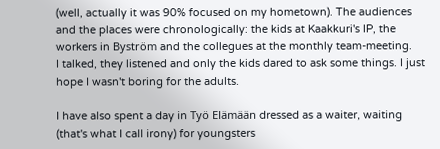(well, actually it was 90% focused on my hometown). The audiences and the places were chronologically: the kids at Kaakkuri's IP, the workers in Byström and the collegues at the monthly team-meeting.
I talked, they listened and only the kids dared to ask some things. I just hope I wasn't boring for the adults.

I have also spent a day in Työ Elämään dressed as a waiter, waiting (that's what I call irony) for youngsters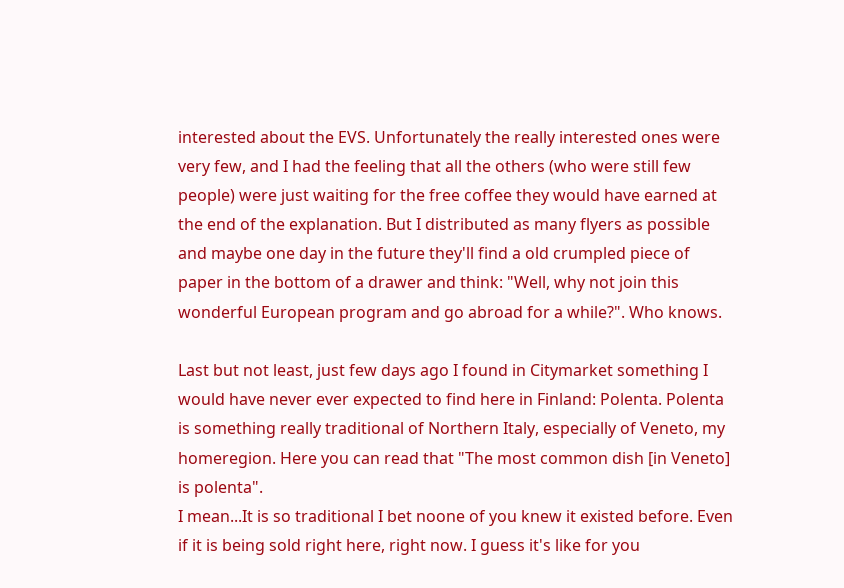interested about the EVS. Unfortunately the really interested ones were very few, and I had the feeling that all the others (who were still few people) were just waiting for the free coffee they would have earned at the end of the explanation. But I distributed as many flyers as possible and maybe one day in the future they'll find a old crumpled piece of paper in the bottom of a drawer and think: "Well, why not join this wonderful European program and go abroad for a while?". Who knows.

Last but not least, just few days ago I found in Citymarket something I would have never ever expected to find here in Finland: Polenta. Polenta is something really traditional of Northern Italy, especially of Veneto, my homeregion. Here you can read that "The most common dish [in Veneto] is polenta".
I mean...It is so traditional I bet noone of you knew it existed before. Even if it is being sold right here, right now. I guess it's like for you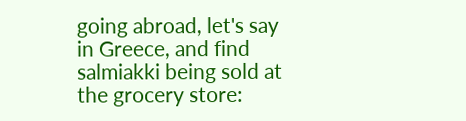going abroad, let's say in Greece, and find salmiakki being sold at the grocery store: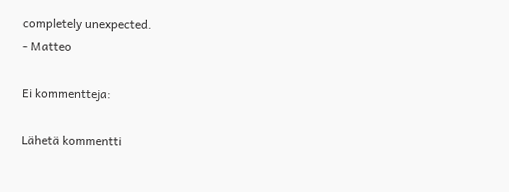completely unexpected.
- Matteo

Ei kommentteja:

Lähetä kommentti